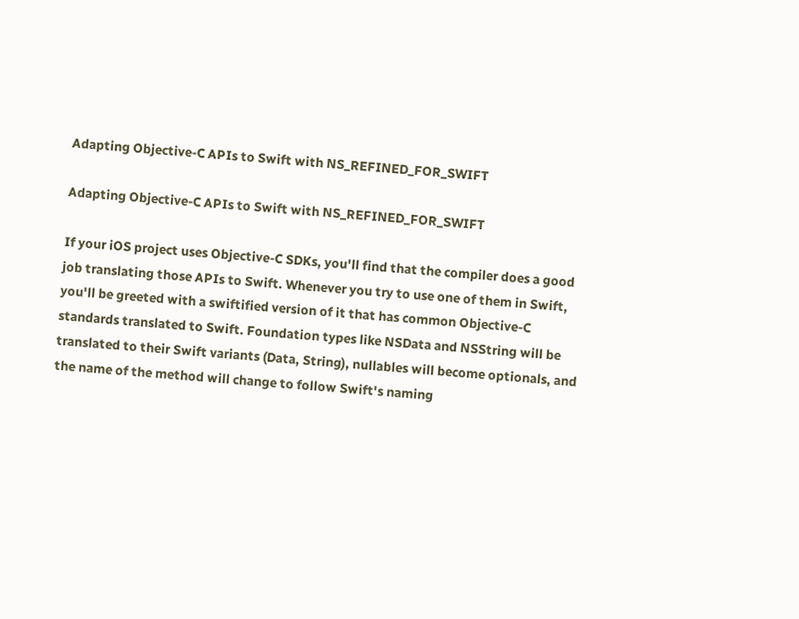Adapting Objective-C APIs to Swift with NS_REFINED_FOR_SWIFT

Adapting Objective-C APIs to Swift with NS_REFINED_FOR_SWIFT

If your iOS project uses Objective-C SDKs, you'll find that the compiler does a good job translating those APIs to Swift. Whenever you try to use one of them in Swift, you'll be greeted with a swiftified version of it that has common Objective-C standards translated to Swift. Foundation types like NSData and NSString will be translated to their Swift variants (Data, String), nullables will become optionals, and the name of the method will change to follow Swift's naming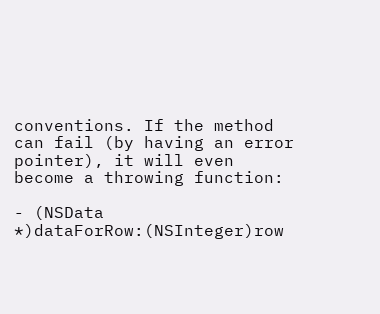conventions. If the method can fail (by having an error pointer), it will even become a throwing function:

- (NSData *)dataForRow:(NSInteger)row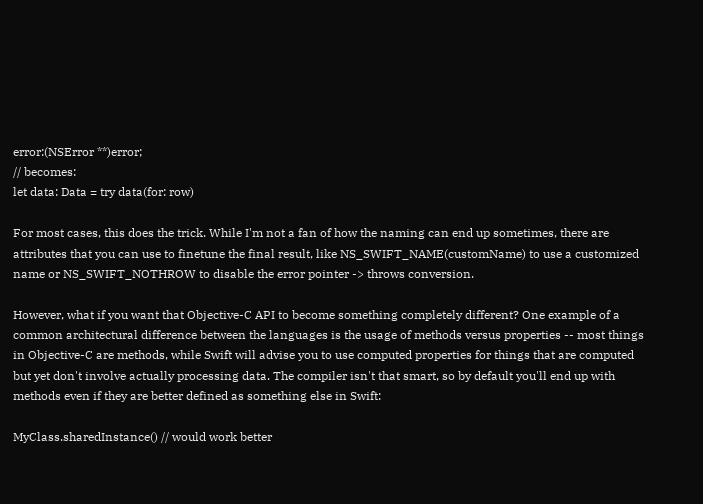error:(NSError **)error;
// becomes:
let data: Data = try data(for: row)

For most cases, this does the trick. While I'm not a fan of how the naming can end up sometimes, there are attributes that you can use to finetune the final result, like NS_SWIFT_NAME(customName) to use a customized name or NS_SWIFT_NOTHROW to disable the error pointer -> throws conversion.

However, what if you want that Objective-C API to become something completely different? One example of a common architectural difference between the languages is the usage of methods versus properties -- most things in Objective-C are methods, while Swift will advise you to use computed properties for things that are computed but yet don't involve actually processing data. The compiler isn't that smart, so by default you'll end up with methods even if they are better defined as something else in Swift:

MyClass.sharedInstance() // would work better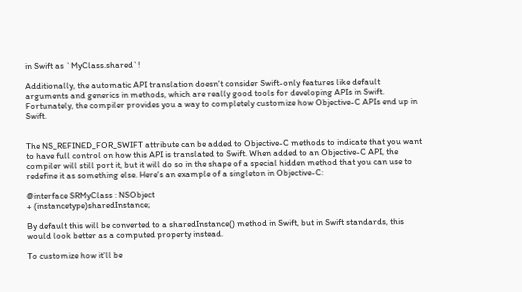in Swift as `MyClass.shared`!

Additionally, the automatic API translation doesn't consider Swift-only features like default arguments and generics in methods, which are really good tools for developing APIs in Swift. Fortunately, the compiler provides you a way to completely customize how Objective-C APIs end up in Swift.


The NS_REFINED_FOR_SWIFT attribute can be added to Objective-C methods to indicate that you want to have full control on how this API is translated to Swift. When added to an Objective-C API, the compiler will still port it, but it will do so in the shape of a special hidden method that you can use to redefine it as something else. Here's an example of a singleton in Objective-C:

@interface SRMyClass : NSObject
+ (instancetype)sharedInstance;

By default this will be converted to a sharedInstance() method in Swift, but in Swift standards, this would look better as a computed property instead.

To customize how it'll be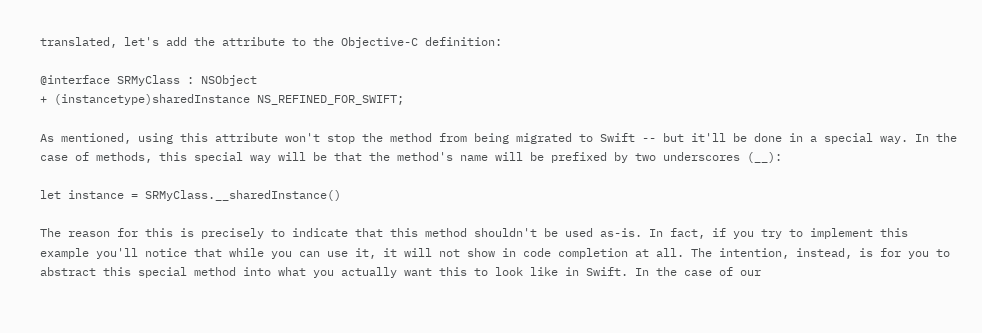translated, let's add the attribute to the Objective-C definition:

@interface SRMyClass : NSObject
+ (instancetype)sharedInstance NS_REFINED_FOR_SWIFT;

As mentioned, using this attribute won't stop the method from being migrated to Swift -- but it'll be done in a special way. In the case of methods, this special way will be that the method's name will be prefixed by two underscores (__):

let instance = SRMyClass.__sharedInstance()

The reason for this is precisely to indicate that this method shouldn't be used as-is. In fact, if you try to implement this example you'll notice that while you can use it, it will not show in code completion at all. The intention, instead, is for you to abstract this special method into what you actually want this to look like in Swift. In the case of our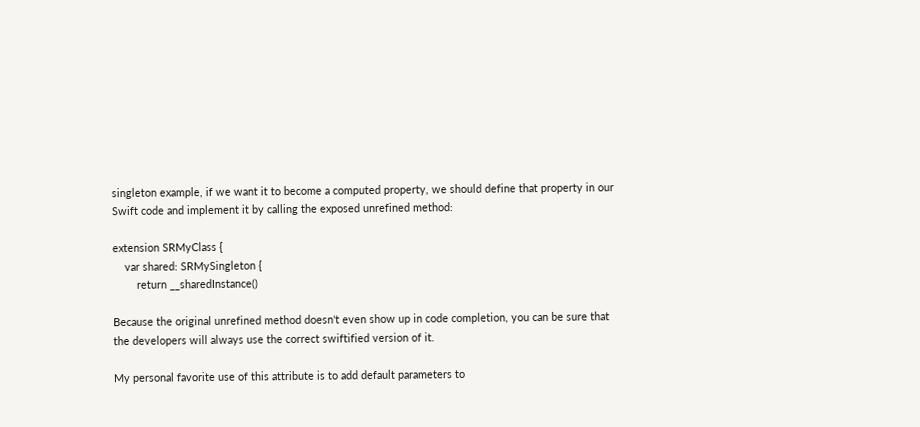singleton example, if we want it to become a computed property, we should define that property in our Swift code and implement it by calling the exposed unrefined method:

extension SRMyClass {
    var shared: SRMySingleton {
        return __sharedInstance()

Because the original unrefined method doesn't even show up in code completion, you can be sure that the developers will always use the correct swiftified version of it.

My personal favorite use of this attribute is to add default parameters to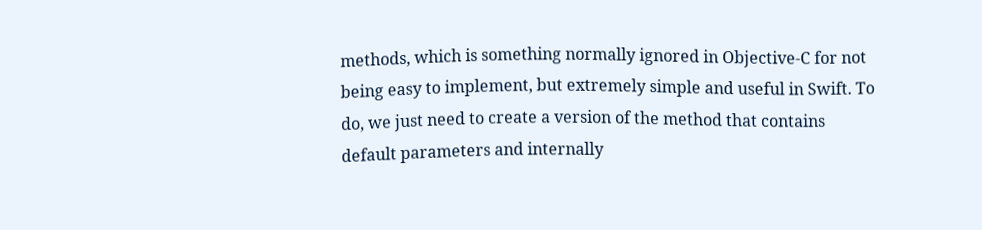methods, which is something normally ignored in Objective-C for not being easy to implement, but extremely simple and useful in Swift. To do, we just need to create a version of the method that contains default parameters and internally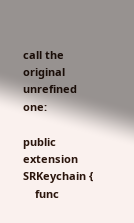call the original unrefined one:

public extension SRKeychain {
    func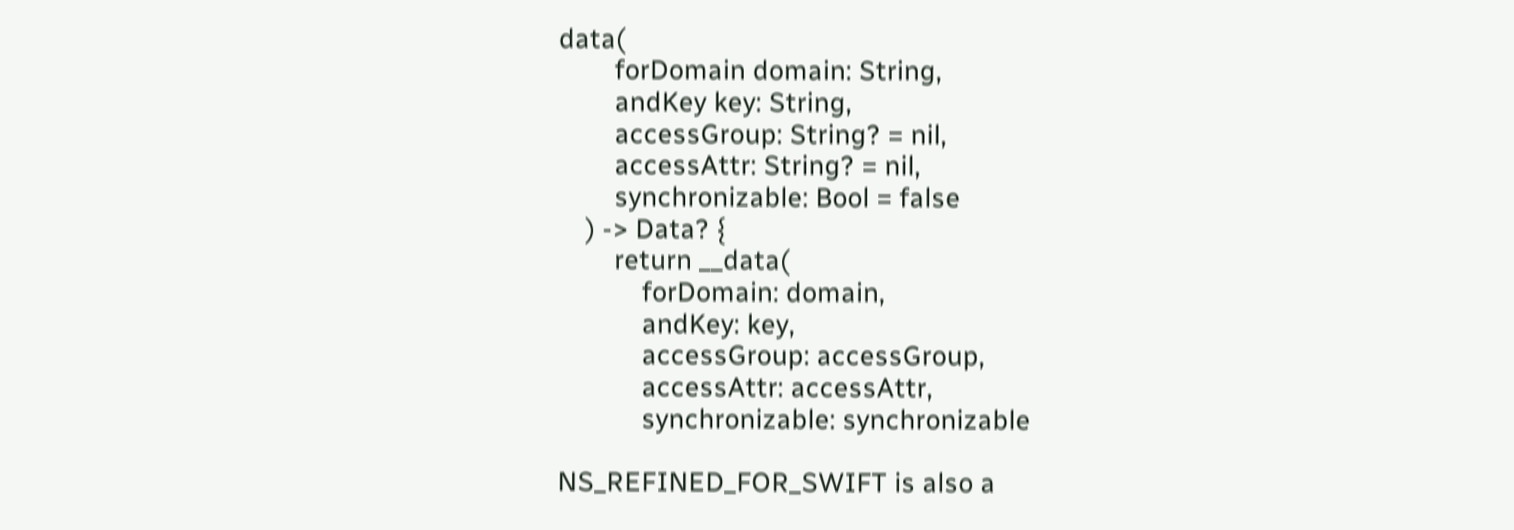data(
        forDomain domain: String,
        andKey key: String,
        accessGroup: String? = nil,
        accessAttr: String? = nil,
        synchronizable: Bool = false
    ) -> Data? {
        return __data(
            forDomain: domain,
            andKey: key,
            accessGroup: accessGroup,
            accessAttr: accessAttr,
            synchronizable: synchronizable

NS_REFINED_FOR_SWIFT is also a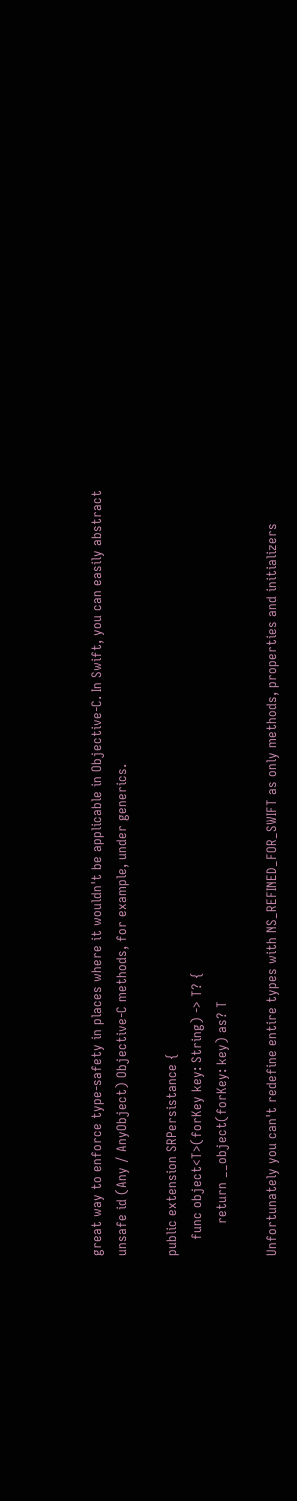great way to enforce type-safety in places where it wouldn't be applicable in Objective-C. In Swift, you can easily abstract unsafe id (Any / AnyObject) Objective-C methods, for example, under generics.

public extension SRPersistance {
    func object<T>(forKey key: String) -> T? {
        return __object(forKey: key) as? T

Unfortunately you can't redefine entire types with NS_REFINED_FOR_SWIFT as only methods, properties and initializers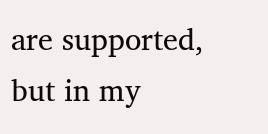are supported, but in my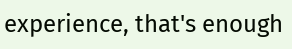experience, that's enough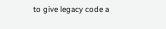to give legacy code a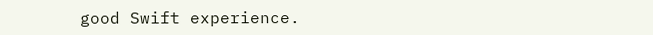good Swift experience.